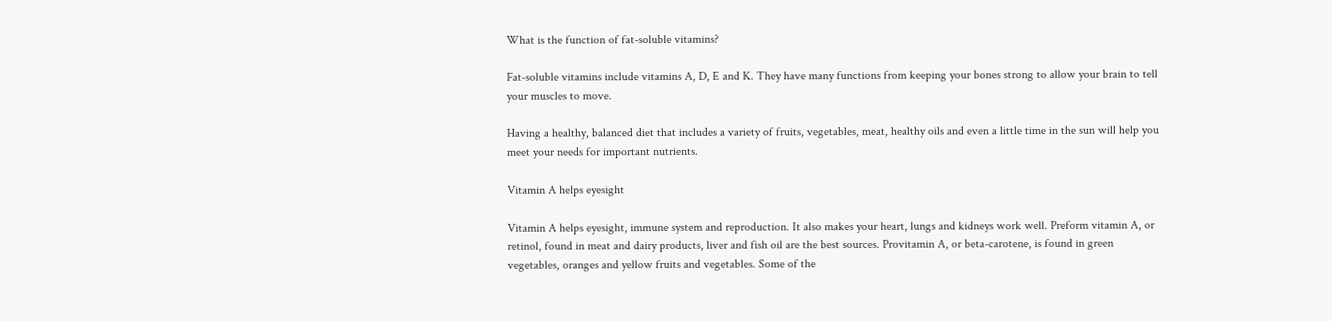What is the function of fat-soluble vitamins?

Fat-soluble vitamins include vitamins A, D, E and K. They have many functions from keeping your bones strong to allow your brain to tell your muscles to move.

Having a healthy, balanced diet that includes a variety of fruits, vegetables, meat, healthy oils and even a little time in the sun will help you meet your needs for important nutrients.

Vitamin A helps eyesight

Vitamin A helps eyesight, immune system and reproduction. It also makes your heart, lungs and kidneys work well. Preform vitamin A, or retinol, found in meat and dairy products, liver and fish oil are the best sources. Provitamin A, or beta-carotene, is found in green vegetables, oranges and yellow fruits and vegetables. Some of the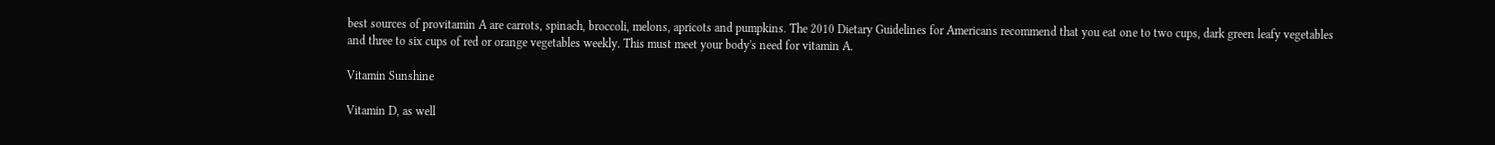best sources of provitamin A are carrots, spinach, broccoli, melons, apricots and pumpkins. The 2010 Dietary Guidelines for Americans recommend that you eat one to two cups, dark green leafy vegetables and three to six cups of red or orange vegetables weekly. This must meet your body's need for vitamin A.

Vitamin Sunshine

Vitamin D, as well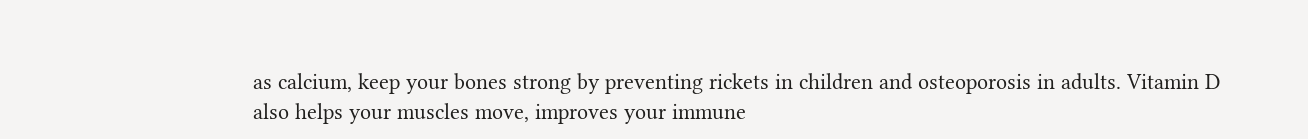as calcium, keep your bones strong by preventing rickets in children and osteoporosis in adults. Vitamin D also helps your muscles move, improves your immune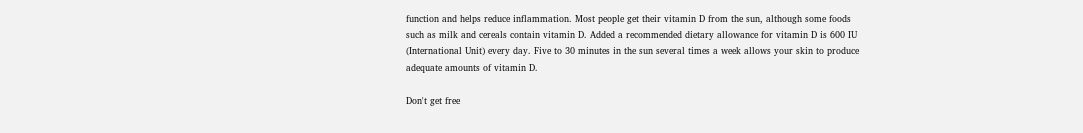function and helps reduce inflammation. Most people get their vitamin D from the sun, although some foods such as milk and cereals contain vitamin D. Added a recommended dietary allowance for vitamin D is 600 IU (International Unit) every day. Five to 30 minutes in the sun several times a week allows your skin to produce adequate amounts of vitamin D.

Don't get free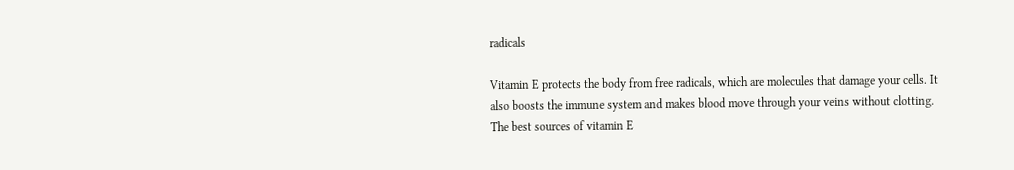radicals

Vitamin E protects the body from free radicals, which are molecules that damage your cells. It also boosts the immune system and makes blood move through your veins without clotting. The best sources of vitamin E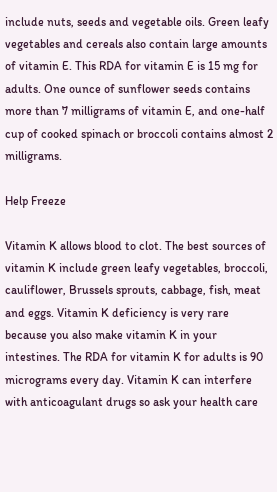include nuts, seeds and vegetable oils. Green leafy vegetables and cereals also contain large amounts of vitamin E. This RDA for vitamin E is 15 mg for adults. One ounce of sunflower seeds contains more than 7 milligrams of vitamin E, and one-half cup of cooked spinach or broccoli contains almost 2 milligrams.

Help Freeze

Vitamin K allows blood to clot. The best sources of vitamin K include green leafy vegetables, broccoli, cauliflower, Brussels sprouts, cabbage, fish, meat and eggs. Vitamin K deficiency is very rare because you also make vitamin K in your intestines. The RDA for vitamin K for adults is 90 micrograms every day. Vitamin K can interfere with anticoagulant drugs so ask your health care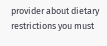provider about dietary restrictions you must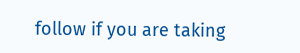follow if you are taking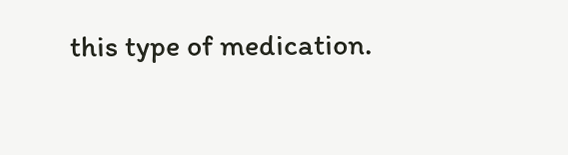this type of medication.